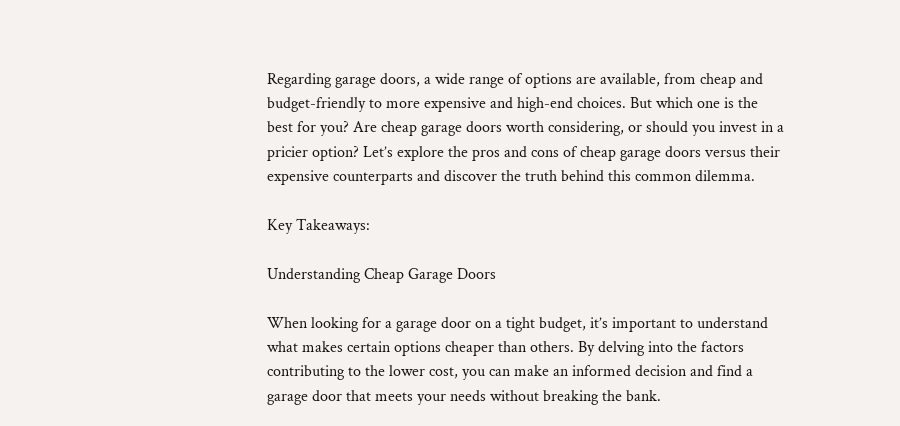Regarding garage doors, a wide range of options are available, from cheap and budget-friendly to more expensive and high-end choices. But which one is the best for you? Are cheap garage doors worth considering, or should you invest in a pricier option? Let’s explore the pros and cons of cheap garage doors versus their expensive counterparts and discover the truth behind this common dilemma.

Key Takeaways:

Understanding Cheap Garage Doors

When looking for a garage door on a tight budget, it’s important to understand what makes certain options cheaper than others. By delving into the factors contributing to the lower cost, you can make an informed decision and find a garage door that meets your needs without breaking the bank.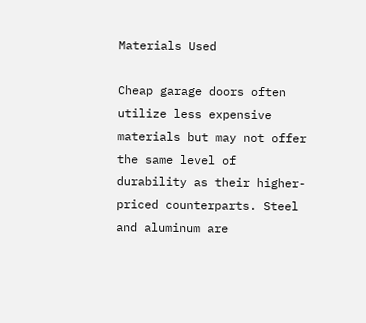Materials Used

Cheap garage doors often utilize less expensive materials but may not offer the same level of durability as their higher-priced counterparts. Steel and aluminum are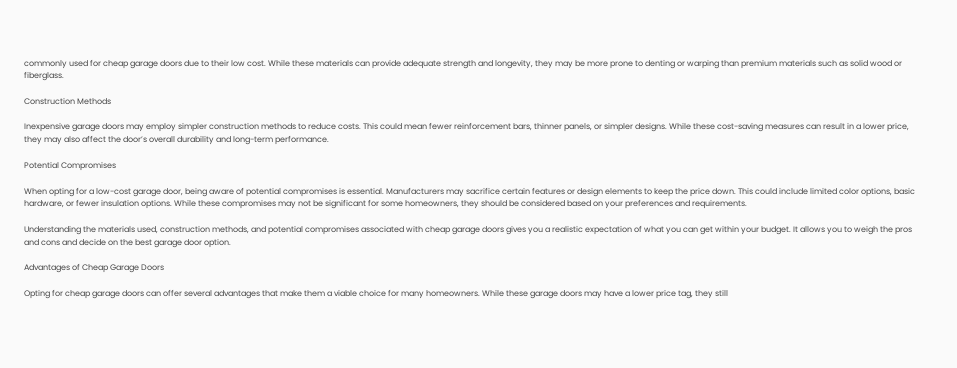commonly used for cheap garage doors due to their low cost. While these materials can provide adequate strength and longevity, they may be more prone to denting or warping than premium materials such as solid wood or fiberglass.

Construction Methods

Inexpensive garage doors may employ simpler construction methods to reduce costs. This could mean fewer reinforcement bars, thinner panels, or simpler designs. While these cost-saving measures can result in a lower price, they may also affect the door’s overall durability and long-term performance.

Potential Compromises

When opting for a low-cost garage door, being aware of potential compromises is essential. Manufacturers may sacrifice certain features or design elements to keep the price down. This could include limited color options, basic hardware, or fewer insulation options. While these compromises may not be significant for some homeowners, they should be considered based on your preferences and requirements.

Understanding the materials used, construction methods, and potential compromises associated with cheap garage doors gives you a realistic expectation of what you can get within your budget. It allows you to weigh the pros and cons and decide on the best garage door option.

Advantages of Cheap Garage Doors

Opting for cheap garage doors can offer several advantages that make them a viable choice for many homeowners. While these garage doors may have a lower price tag, they still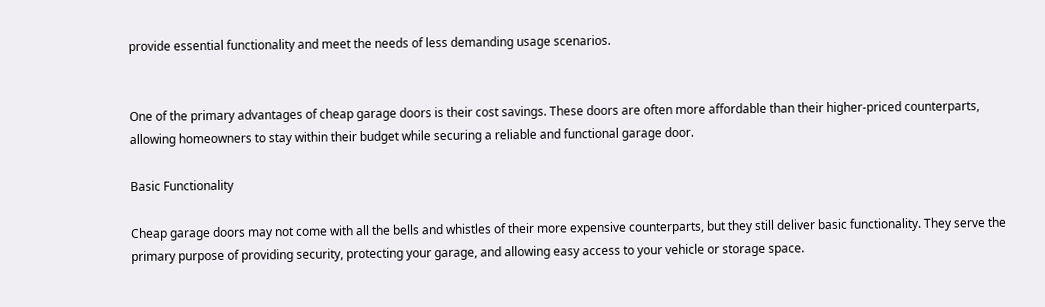provide essential functionality and meet the needs of less demanding usage scenarios.


One of the primary advantages of cheap garage doors is their cost savings. These doors are often more affordable than their higher-priced counterparts, allowing homeowners to stay within their budget while securing a reliable and functional garage door.

Basic Functionality

Cheap garage doors may not come with all the bells and whistles of their more expensive counterparts, but they still deliver basic functionality. They serve the primary purpose of providing security, protecting your garage, and allowing easy access to your vehicle or storage space.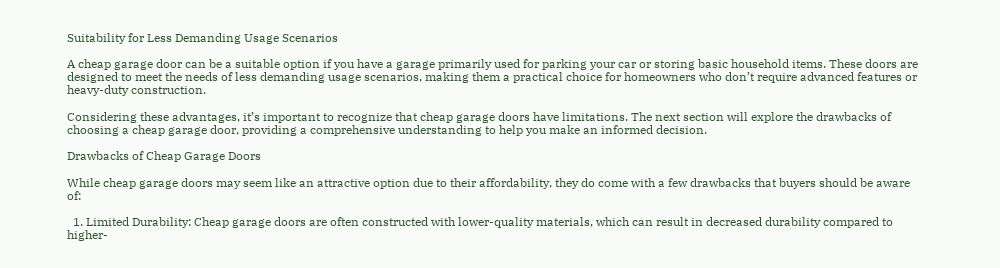Suitability for Less Demanding Usage Scenarios

A cheap garage door can be a suitable option if you have a garage primarily used for parking your car or storing basic household items. These doors are designed to meet the needs of less demanding usage scenarios, making them a practical choice for homeowners who don’t require advanced features or heavy-duty construction.

Considering these advantages, it’s important to recognize that cheap garage doors have limitations. The next section will explore the drawbacks of choosing a cheap garage door, providing a comprehensive understanding to help you make an informed decision.

Drawbacks of Cheap Garage Doors

While cheap garage doors may seem like an attractive option due to their affordability, they do come with a few drawbacks that buyers should be aware of:

  1. Limited Durability: Cheap garage doors are often constructed with lower-quality materials, which can result in decreased durability compared to higher-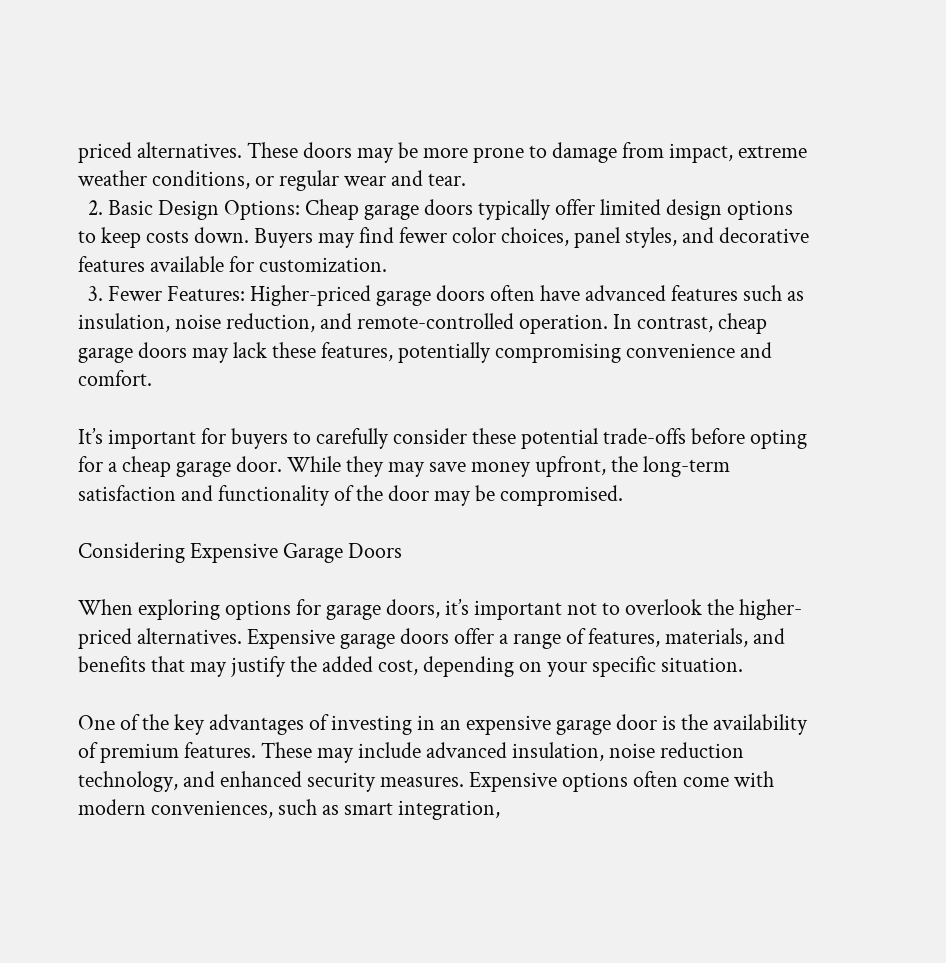priced alternatives. These doors may be more prone to damage from impact, extreme weather conditions, or regular wear and tear.
  2. Basic Design Options: Cheap garage doors typically offer limited design options to keep costs down. Buyers may find fewer color choices, panel styles, and decorative features available for customization.
  3. Fewer Features: Higher-priced garage doors often have advanced features such as insulation, noise reduction, and remote-controlled operation. In contrast, cheap garage doors may lack these features, potentially compromising convenience and comfort.

It’s important for buyers to carefully consider these potential trade-offs before opting for a cheap garage door. While they may save money upfront, the long-term satisfaction and functionality of the door may be compromised.

Considering Expensive Garage Doors

When exploring options for garage doors, it’s important not to overlook the higher-priced alternatives. Expensive garage doors offer a range of features, materials, and benefits that may justify the added cost, depending on your specific situation.

One of the key advantages of investing in an expensive garage door is the availability of premium features. These may include advanced insulation, noise reduction technology, and enhanced security measures. Expensive options often come with modern conveniences, such as smart integration,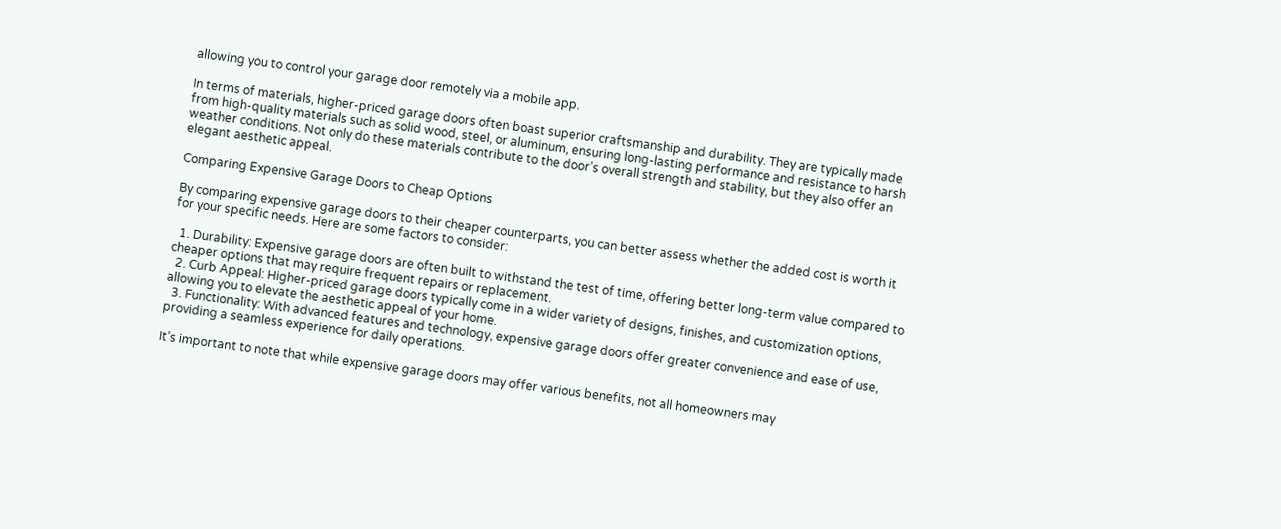allowing you to control your garage door remotely via a mobile app.

In terms of materials, higher-priced garage doors often boast superior craftsmanship and durability. They are typically made from high-quality materials such as solid wood, steel, or aluminum, ensuring long-lasting performance and resistance to harsh weather conditions. Not only do these materials contribute to the door’s overall strength and stability, but they also offer an elegant aesthetic appeal.

Comparing Expensive Garage Doors to Cheap Options

By comparing expensive garage doors to their cheaper counterparts, you can better assess whether the added cost is worth it for your specific needs. Here are some factors to consider:

  1. Durability: Expensive garage doors are often built to withstand the test of time, offering better long-term value compared to cheaper options that may require frequent repairs or replacement.
  2. Curb Appeal: Higher-priced garage doors typically come in a wider variety of designs, finishes, and customization options, allowing you to elevate the aesthetic appeal of your home.
  3. Functionality: With advanced features and technology, expensive garage doors offer greater convenience and ease of use, providing a seamless experience for daily operations.

It’s important to note that while expensive garage doors may offer various benefits, not all homeowners may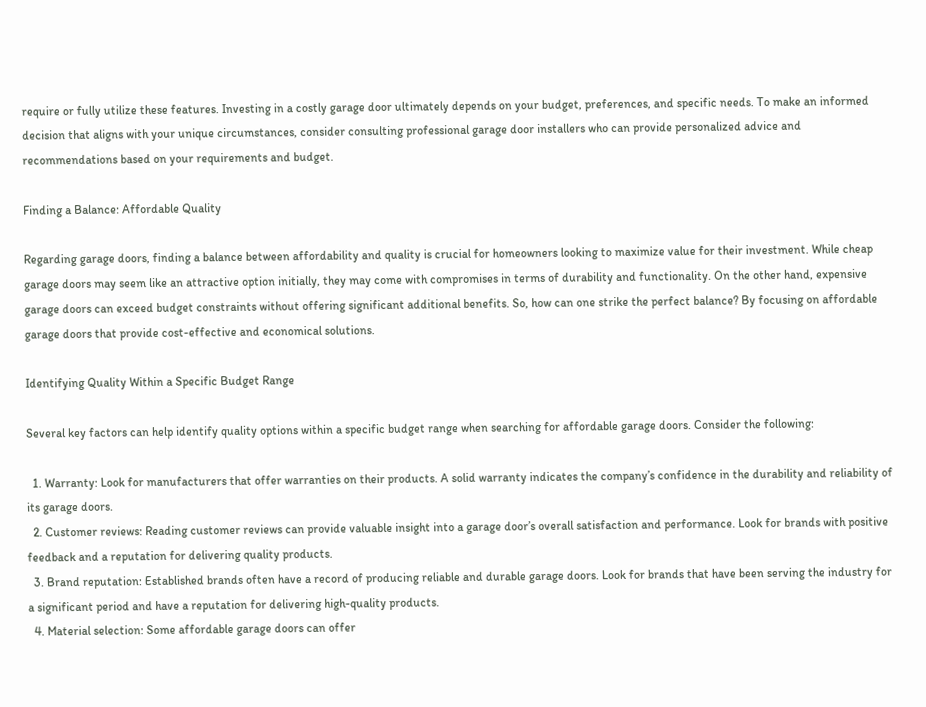require or fully utilize these features. Investing in a costly garage door ultimately depends on your budget, preferences, and specific needs. To make an informed decision that aligns with your unique circumstances, consider consulting professional garage door installers who can provide personalized advice and recommendations based on your requirements and budget.

Finding a Balance: Affordable Quality

Regarding garage doors, finding a balance between affordability and quality is crucial for homeowners looking to maximize value for their investment. While cheap garage doors may seem like an attractive option initially, they may come with compromises in terms of durability and functionality. On the other hand, expensive garage doors can exceed budget constraints without offering significant additional benefits. So, how can one strike the perfect balance? By focusing on affordable garage doors that provide cost-effective and economical solutions.

Identifying Quality Within a Specific Budget Range

Several key factors can help identify quality options within a specific budget range when searching for affordable garage doors. Consider the following:

  1. Warranty: Look for manufacturers that offer warranties on their products. A solid warranty indicates the company’s confidence in the durability and reliability of its garage doors.
  2. Customer reviews: Reading customer reviews can provide valuable insight into a garage door’s overall satisfaction and performance. Look for brands with positive feedback and a reputation for delivering quality products.
  3. Brand reputation: Established brands often have a record of producing reliable and durable garage doors. Look for brands that have been serving the industry for a significant period and have a reputation for delivering high-quality products.
  4. Material selection: Some affordable garage doors can offer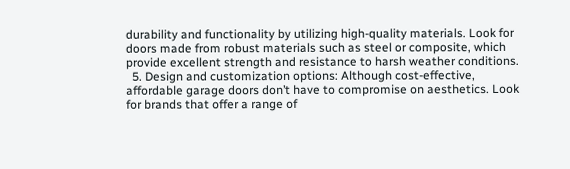durability and functionality by utilizing high-quality materials. Look for doors made from robust materials such as steel or composite, which provide excellent strength and resistance to harsh weather conditions.
  5. Design and customization options: Although cost-effective, affordable garage doors don’t have to compromise on aesthetics. Look for brands that offer a range of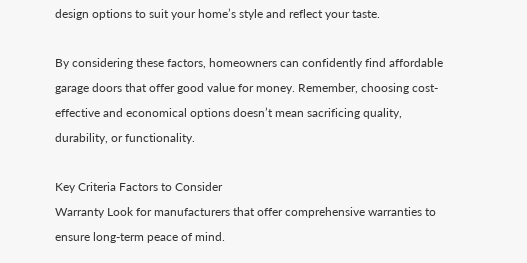design options to suit your home’s style and reflect your taste.

By considering these factors, homeowners can confidently find affordable garage doors that offer good value for money. Remember, choosing cost-effective and economical options doesn’t mean sacrificing quality, durability, or functionality.

Key Criteria Factors to Consider
Warranty Look for manufacturers that offer comprehensive warranties to ensure long-term peace of mind.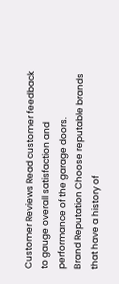Customer Reviews Read customer feedback to gauge overall satisfaction and performance of the garage doors.
Brand Reputation Choose reputable brands that have a history of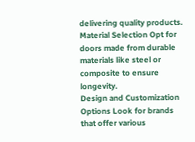delivering quality products.
Material Selection Opt for doors made from durable materials like steel or composite to ensure longevity.
Design and Customization Options Look for brands that offer various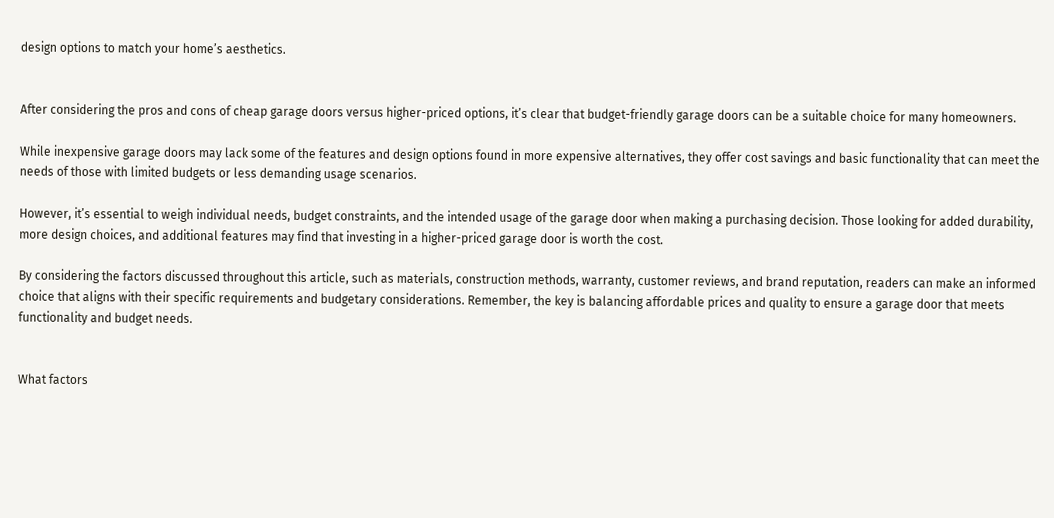design options to match your home’s aesthetics.


After considering the pros and cons of cheap garage doors versus higher-priced options, it’s clear that budget-friendly garage doors can be a suitable choice for many homeowners.

While inexpensive garage doors may lack some of the features and design options found in more expensive alternatives, they offer cost savings and basic functionality that can meet the needs of those with limited budgets or less demanding usage scenarios.

However, it’s essential to weigh individual needs, budget constraints, and the intended usage of the garage door when making a purchasing decision. Those looking for added durability, more design choices, and additional features may find that investing in a higher-priced garage door is worth the cost.

By considering the factors discussed throughout this article, such as materials, construction methods, warranty, customer reviews, and brand reputation, readers can make an informed choice that aligns with their specific requirements and budgetary considerations. Remember, the key is balancing affordable prices and quality to ensure a garage door that meets functionality and budget needs.


What factors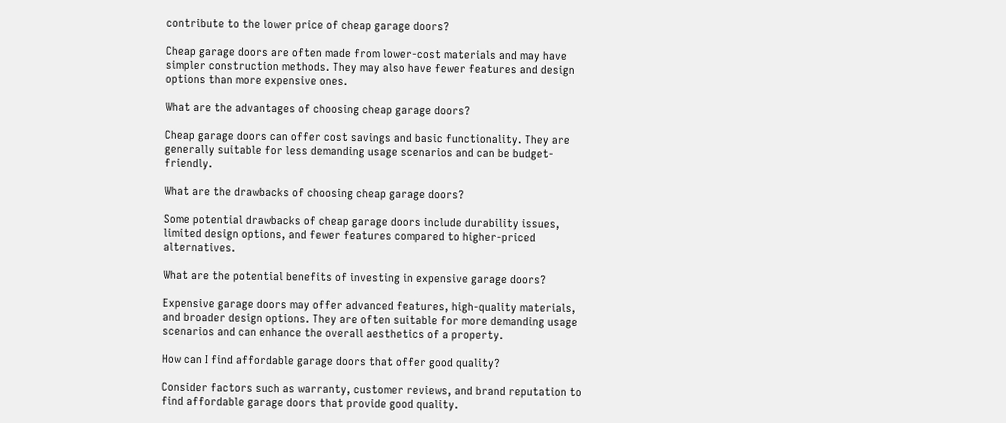contribute to the lower price of cheap garage doors?

Cheap garage doors are often made from lower-cost materials and may have simpler construction methods. They may also have fewer features and design options than more expensive ones.

What are the advantages of choosing cheap garage doors?

Cheap garage doors can offer cost savings and basic functionality. They are generally suitable for less demanding usage scenarios and can be budget-friendly.

What are the drawbacks of choosing cheap garage doors?

Some potential drawbacks of cheap garage doors include durability issues, limited design options, and fewer features compared to higher-priced alternatives.

What are the potential benefits of investing in expensive garage doors?

Expensive garage doors may offer advanced features, high-quality materials, and broader design options. They are often suitable for more demanding usage scenarios and can enhance the overall aesthetics of a property.

How can I find affordable garage doors that offer good quality?

Consider factors such as warranty, customer reviews, and brand reputation to find affordable garage doors that provide good quality.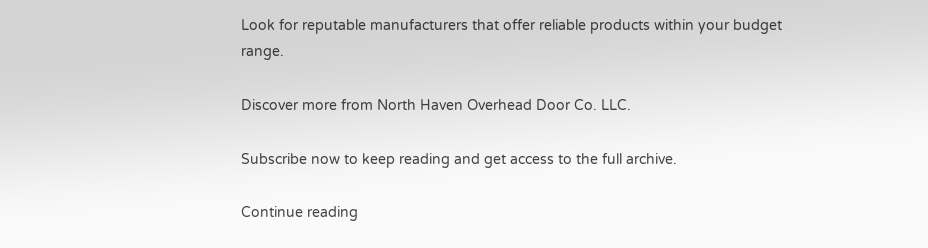Look for reputable manufacturers that offer reliable products within your budget range.

Discover more from North Haven Overhead Door Co. LLC.

Subscribe now to keep reading and get access to the full archive.

Continue reading